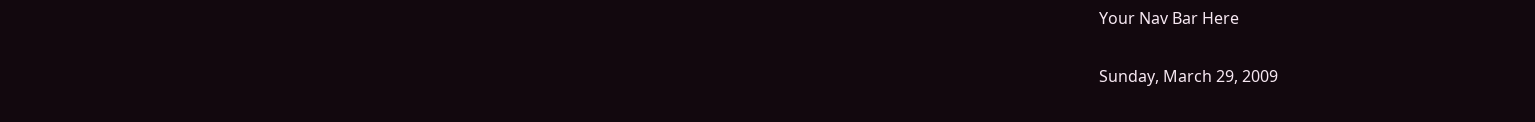Your Nav Bar Here

Sunday, March 29, 2009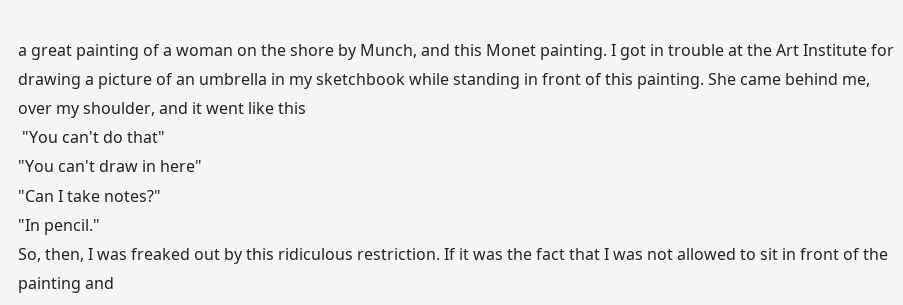a great painting of a woman on the shore by Munch, and this Monet painting. I got in trouble at the Art Institute for drawing a picture of an umbrella in my sketchbook while standing in front of this painting. She came behind me, over my shoulder, and it went like this
 "You can't do that"
"You can't draw in here"
"Can I take notes?"
"In pencil."
So, then, I was freaked out by this ridiculous restriction. If it was the fact that I was not allowed to sit in front of the painting and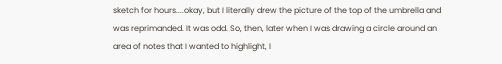sketch for hours....okay, but I literally drew the picture of the top of the umbrella and was reprimanded. It was odd. So, then, later when I was drawing a circle around an area of notes that I wanted to highlight, I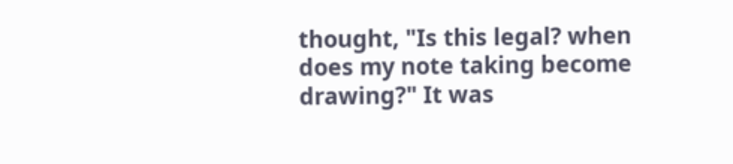thought, "Is this legal? when does my note taking become drawing?" It was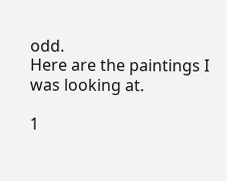odd.
Here are the paintings I was looking at.

1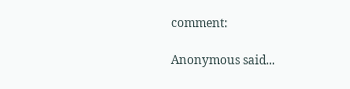comment:

Anonymous said...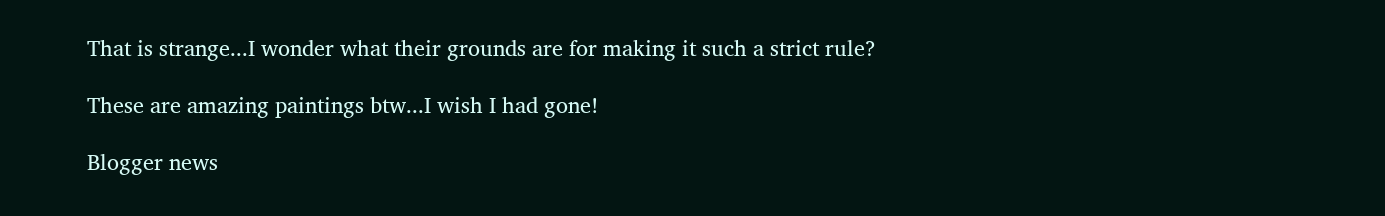That is strange...I wonder what their grounds are for making it such a strict rule?

These are amazing paintings btw...I wish I had gone!

Blogger news